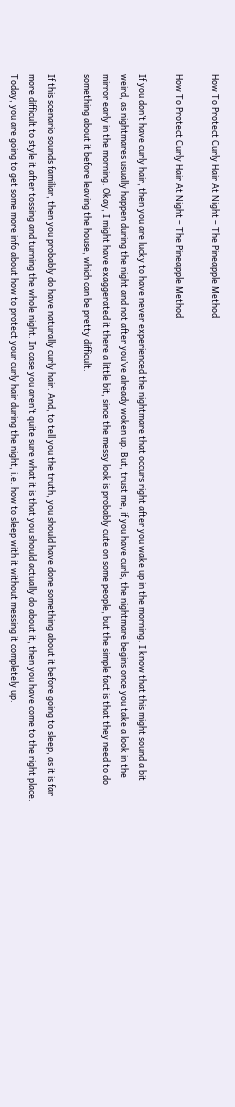How To Protect Curly Hair At Night – The Pineapple Method

How To Protect Curly Hair At Night – The Pineapple Method

If you don’t have curly hair, then you are lucky to have never experienced the nightmare that occurs right after you wake up in the morning. I know that this might sound a bit weird, as nightmares usually happen during the night and not after you’ve already woken up. But, trust me, if you have curls, the nightmare begins once you take a look in the mirror early in the morning. Okay, I might have exaggerated it there a little bit, since the messy look is probably cute on some people, but the simple fact is that they need to do something about it before leaving the house, which can be pretty difficult.

If this scenario sounds familiar, then you probably do have naturally curly hair. And, to tell you the truth, you should have done something about it before going to sleep, as it is far more difficult to style it after tossing and turning the whole night. In case you aren’t quite sure what it is that you should actually do about it, then you have come to the right place. Today, you are going to get some more info about how to protect your curly hair during the night, i.e. how to sleep with it without messing it completely up.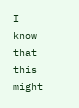I know that this might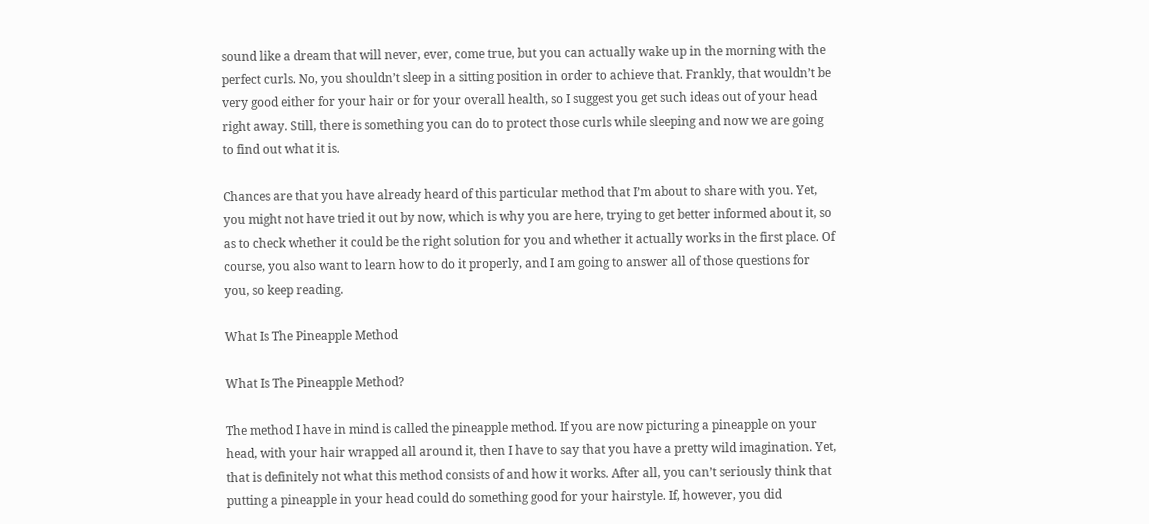sound like a dream that will never, ever, come true, but you can actually wake up in the morning with the perfect curls. No, you shouldn’t sleep in a sitting position in order to achieve that. Frankly, that wouldn’t be very good either for your hair or for your overall health, so I suggest you get such ideas out of your head right away. Still, there is something you can do to protect those curls while sleeping and now we are going to find out what it is.

Chances are that you have already heard of this particular method that I’m about to share with you. Yet, you might not have tried it out by now, which is why you are here, trying to get better informed about it, so as to check whether it could be the right solution for you and whether it actually works in the first place. Of course, you also want to learn how to do it properly, and I am going to answer all of those questions for you, so keep reading.

What Is The Pineapple Method

What Is The Pineapple Method?

The method I have in mind is called the pineapple method. If you are now picturing a pineapple on your head, with your hair wrapped all around it, then I have to say that you have a pretty wild imagination. Yet, that is definitely not what this method consists of and how it works. After all, you can’t seriously think that putting a pineapple in your head could do something good for your hairstyle. If, however, you did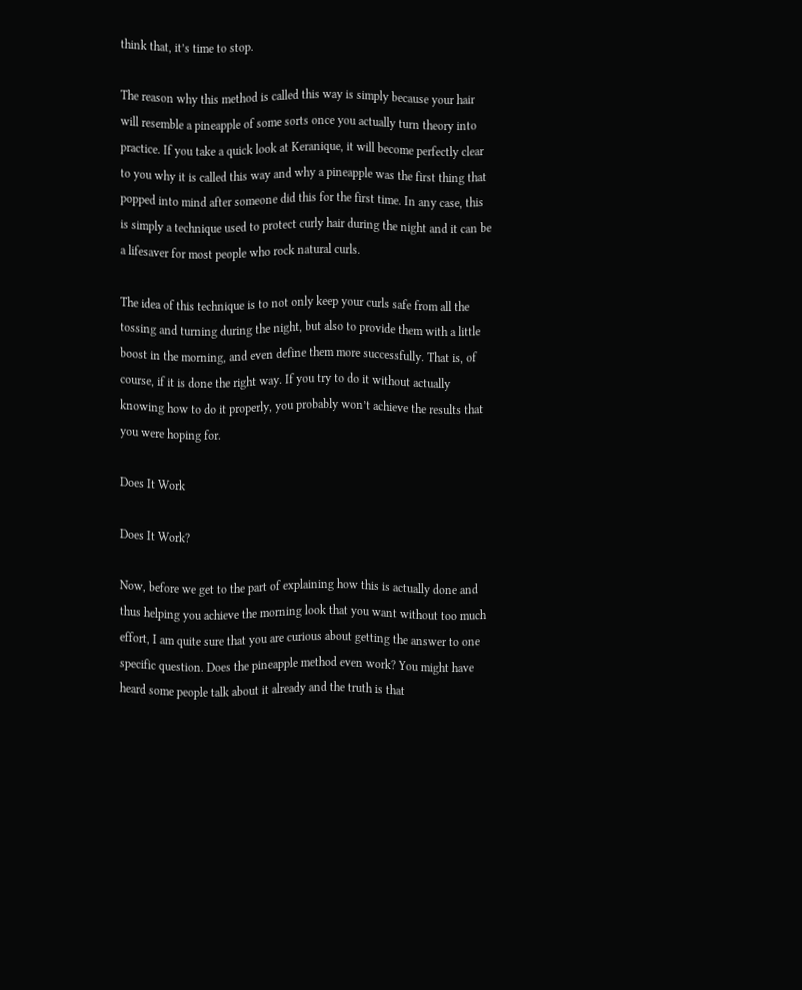think that, it’s time to stop.

The reason why this method is called this way is simply because your hair will resemble a pineapple of some sorts once you actually turn theory into practice. If you take a quick look at Keranique, it will become perfectly clear to you why it is called this way and why a pineapple was the first thing that popped into mind after someone did this for the first time. In any case, this is simply a technique used to protect curly hair during the night and it can be a lifesaver for most people who rock natural curls.

The idea of this technique is to not only keep your curls safe from all the tossing and turning during the night, but also to provide them with a little boost in the morning, and even define them more successfully. That is, of course, if it is done the right way. If you try to do it without actually knowing how to do it properly, you probably won’t achieve the results that you were hoping for.

Does It Work

Does It Work?

Now, before we get to the part of explaining how this is actually done and thus helping you achieve the morning look that you want without too much effort, I am quite sure that you are curious about getting the answer to one specific question. Does the pineapple method even work? You might have heard some people talk about it already and the truth is that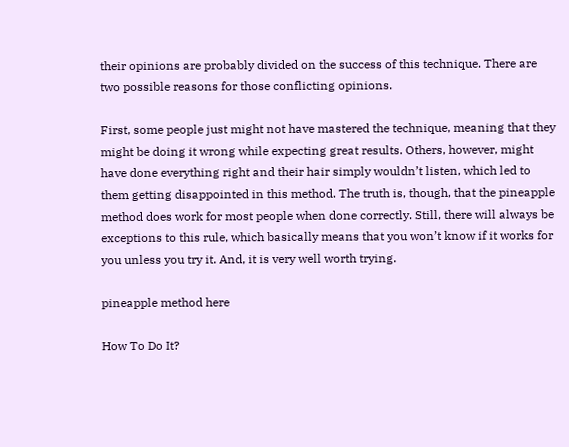their opinions are probably divided on the success of this technique. There are two possible reasons for those conflicting opinions.

First, some people just might not have mastered the technique, meaning that they might be doing it wrong while expecting great results. Others, however, might have done everything right and their hair simply wouldn’t listen, which led to them getting disappointed in this method. The truth is, though, that the pineapple method does work for most people when done correctly. Still, there will always be exceptions to this rule, which basically means that you won’t know if it works for you unless you try it. And, it is very well worth trying.

pineapple method here

How To Do It?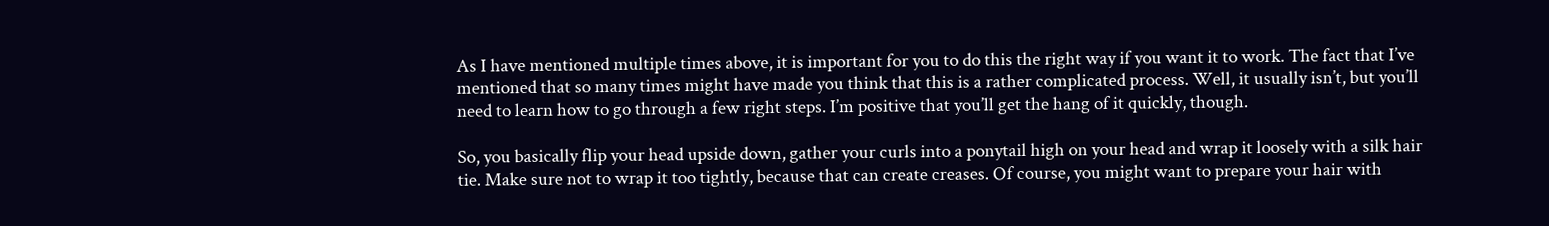As I have mentioned multiple times above, it is important for you to do this the right way if you want it to work. The fact that I’ve mentioned that so many times might have made you think that this is a rather complicated process. Well, it usually isn’t, but you’ll need to learn how to go through a few right steps. I’m positive that you’ll get the hang of it quickly, though.

So, you basically flip your head upside down, gather your curls into a ponytail high on your head and wrap it loosely with a silk hair tie. Make sure not to wrap it too tightly, because that can create creases. Of course, you might want to prepare your hair with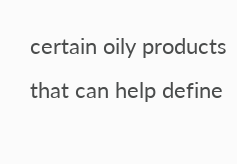certain oily products that can help define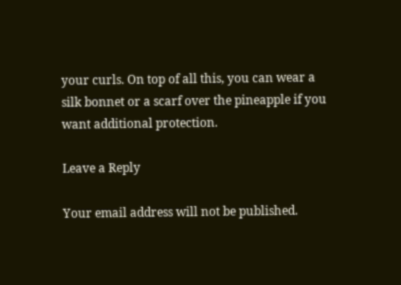your curls. On top of all this, you can wear a silk bonnet or a scarf over the pineapple if you want additional protection.

Leave a Reply

Your email address will not be published.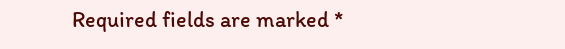Required fields are marked *